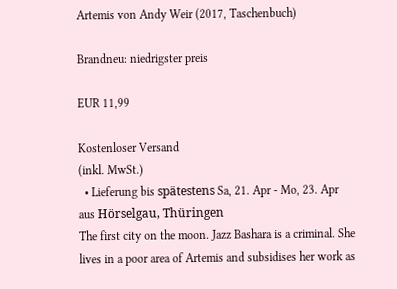Artemis von Andy Weir (2017, Taschenbuch)

Brandneu: niedrigster preis

EUR 11,99

Kostenloser Versand
(inkl. MwSt.)
  • Lieferung bis spätestens Sa, 21. Apr - Mo, 23. Apr aus Hörselgau, Thüringen
The first city on the moon. Jazz Bashara is a criminal. She lives in a poor area of Artemis and subsidises her work as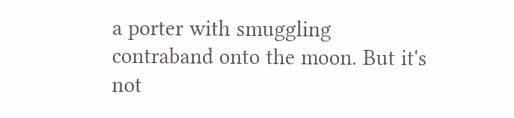a porter with smuggling contraband onto the moon. But it's not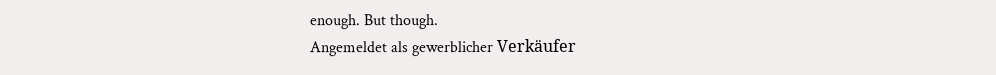enough. But though.
Angemeldet als gewerblicher Verkäufer